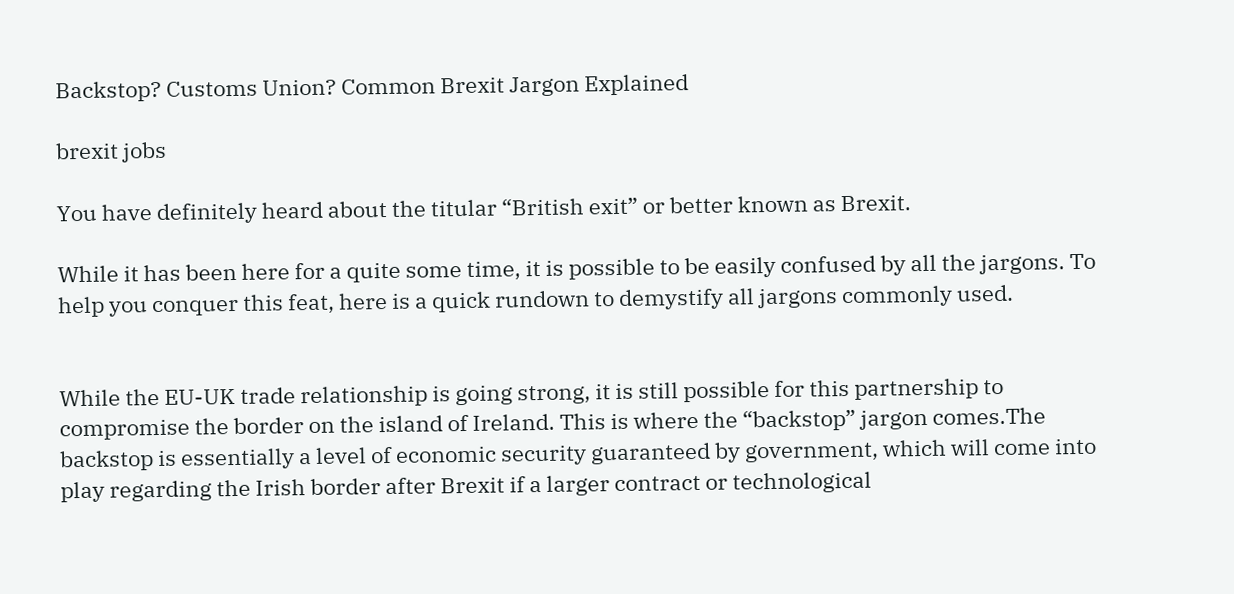Backstop? Customs Union? Common Brexit Jargon Explained

brexit jobs

You have definitely heard about the titular “British exit” or better known as Brexit.

While it has been here for a quite some time, it is possible to be easily confused by all the jargons. To help you conquer this feat, here is a quick rundown to demystify all jargons commonly used.


While the EU-UK trade relationship is going strong, it is still possible for this partnership to compromise the border on the island of Ireland. This is where the “backstop” jargon comes.The backstop is essentially a level of economic security guaranteed by government, which will come into play regarding the Irish border after Brexit if a larger contract or technological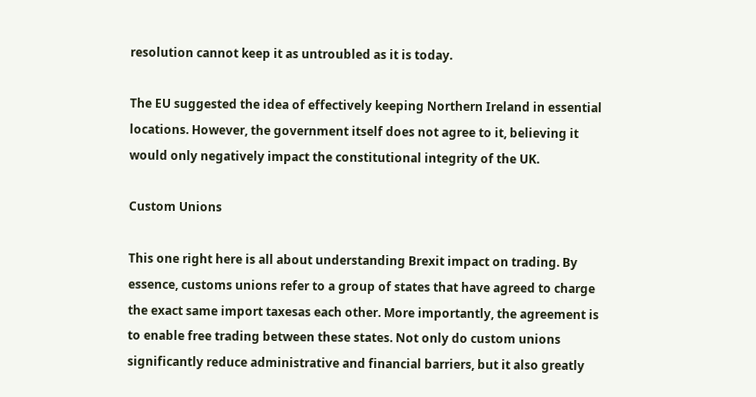resolution cannot keep it as untroubled as it is today.

The EU suggested the idea of effectively keeping Northern Ireland in essential locations. However, the government itself does not agree to it, believing it would only negatively impact the constitutional integrity of the UK.

Custom Unions

This one right here is all about understanding Brexit impact on trading. By essence, customs unions refer to a group of states that have agreed to charge the exact same import taxesas each other. More importantly, the agreement is to enable free trading between these states. Not only do custom unions significantly reduce administrative and financial barriers, but it also greatly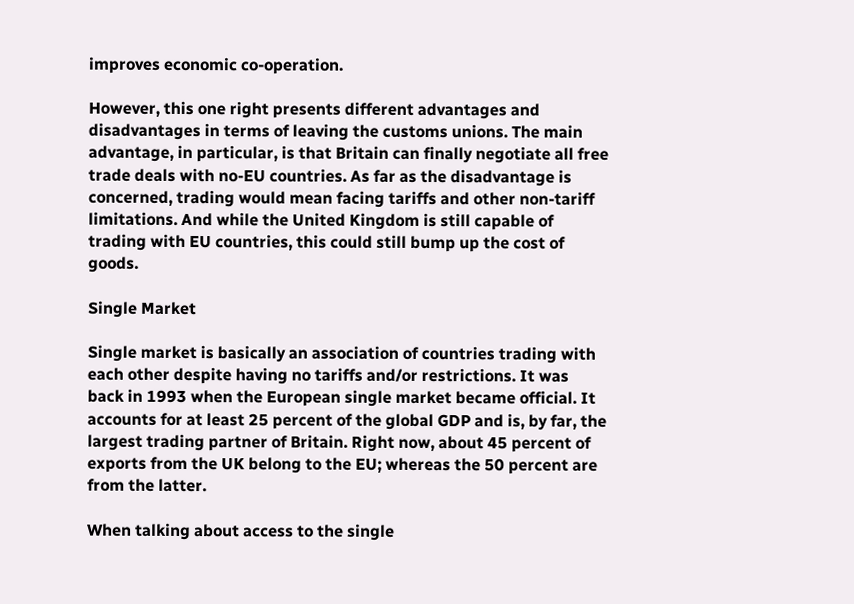improves economic co-operation.

However, this one right presents different advantages and disadvantages in terms of leaving the customs unions. The main advantage, in particular, is that Britain can finally negotiate all free trade deals with no-EU countries. As far as the disadvantage is concerned, trading would mean facing tariffs and other non-tariff limitations. And while the United Kingdom is still capable of trading with EU countries, this could still bump up the cost of goods.

Single Market

Single market is basically an association of countries trading with each other despite having no tariffs and/or restrictions. It was back in 1993 when the European single market became official. It accounts for at least 25 percent of the global GDP and is, by far, the largest trading partner of Britain. Right now, about 45 percent of exports from the UK belong to the EU; whereas the 50 percent are from the latter.

When talking about access to the single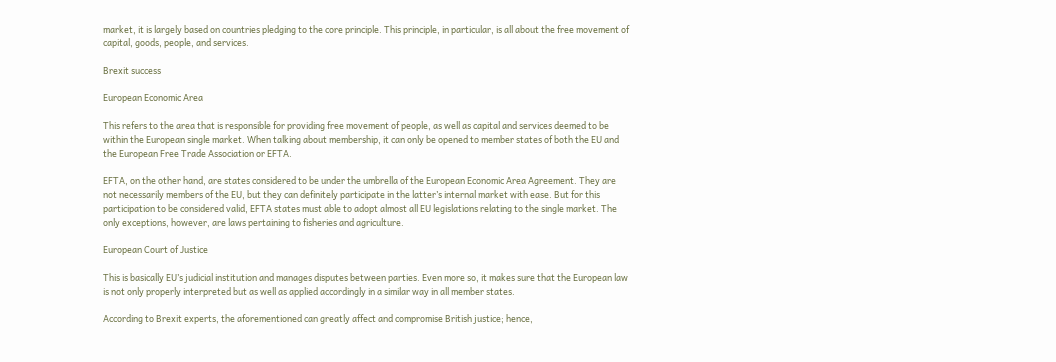market, it is largely based on countries pledging to the core principle. This principle, in particular, is all about the free movement of capital, goods, people, and services.

Brexit success

European Economic Area

This refers to the area that is responsible for providing free movement of people, as well as capital and services deemed to be within the European single market. When talking about membership, it can only be opened to member states of both the EU and the European Free Trade Association or EFTA.

EFTA, on the other hand, are states considered to be under the umbrella of the European Economic Area Agreement. They are not necessarily members of the EU, but they can definitely participate in the latter’s internal market with ease. But for this participation to be considered valid, EFTA states must able to adopt almost all EU legislations relating to the single market. The only exceptions, however, are laws pertaining to fisheries and agriculture.

European Court of Justice

This is basically EU’s judicial institution and manages disputes between parties. Even more so, it makes sure that the European law is not only properly interpreted but as well as applied accordingly in a similar way in all member states.

According to Brexit experts, the aforementioned can greatly affect and compromise British justice; hence,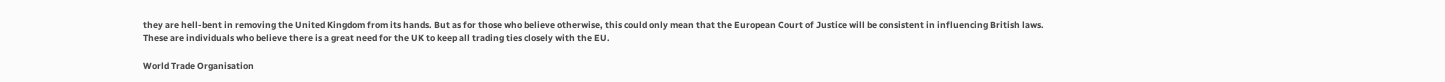they are hell-bent in removing the United Kingdom from its hands. But as for those who believe otherwise, this could only mean that the European Court of Justice will be consistent in influencing British laws. These are individuals who believe there is a great need for the UK to keep all trading ties closely with the EU.

World Trade Organisation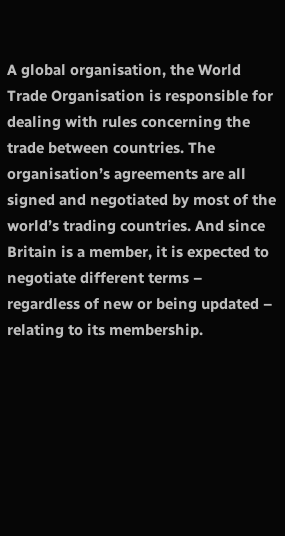A global organisation, the World Trade Organisation is responsible for dealing with rules concerning the trade between countries. The organisation’s agreements are all signed and negotiated by most of the world’s trading countries. And since Britain is a member, it is expected to negotiate different terms – regardless of new or being updated – relating to its membership.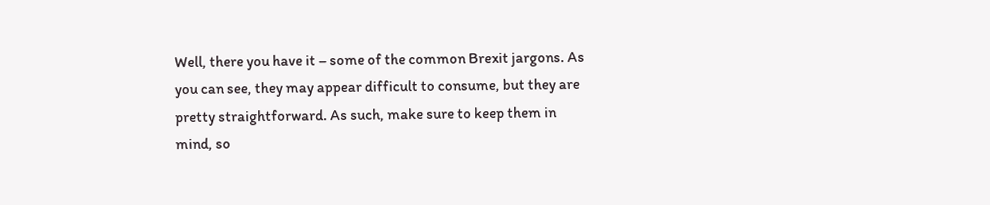Well, there you have it – some of the common Brexit jargons. As you can see, they may appear difficult to consume, but they are pretty straightforward. As such, make sure to keep them in mind, so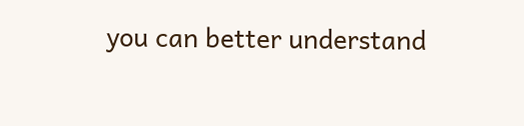you can better understand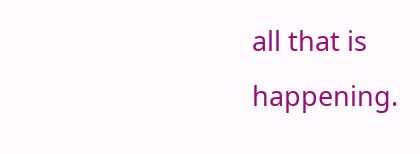all that is happening.